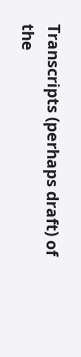Transcripts (perhaps draft) of the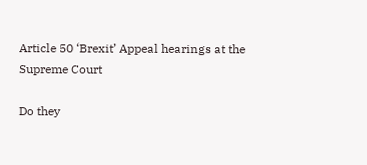Article 50 ‘Brexit’ Appeal hearings at the Supreme Court

Do they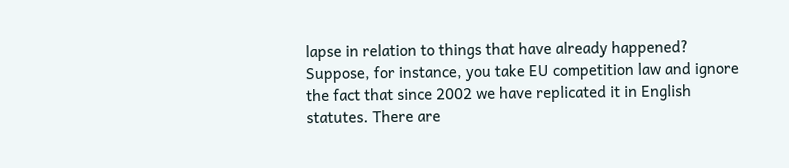lapse in relation to things that have already happened? Suppose, for instance, you take EU competition law and ignore the fact that since 2002 we have replicated it in English statutes. There are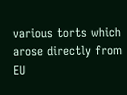various torts which arose directly from EU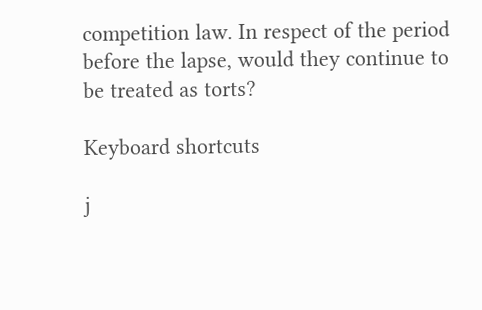competition law. In respect of the period before the lapse, would they continue to be treated as torts?

Keyboard shortcuts

j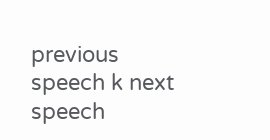previous speech k next speech